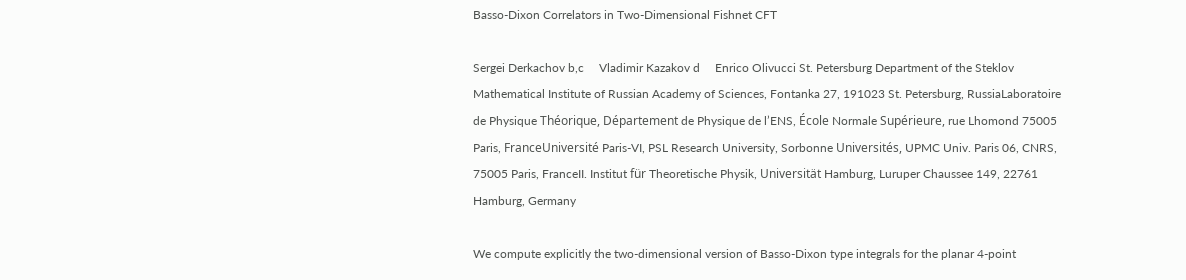Basso-Dixon Correlators in Two-Dimensional Fishnet CFT

Sergei Derkachov b,c     Vladimir Kazakov d     Enrico Olivucci St. Petersburg Department of the Steklov Mathematical Institute of Russian Academy of Sciences, Fontanka 27, 191023 St. Petersburg, RussiaLaboratoire de Physique Théorique, Département de Physique de l’ENS, École Normale Supérieure, rue Lhomond 75005 Paris, FranceUniversité Paris-VI, PSL Research University, Sorbonne Universités, UPMC Univ. Paris 06, CNRS, 75005 Paris, FranceII. Institut für Theoretische Physik, Universität Hamburg, Luruper Chaussee 149, 22761 Hamburg, Germany

We compute explicitly the two-dimensional version of Basso-Dixon type integrals for the planar 4-point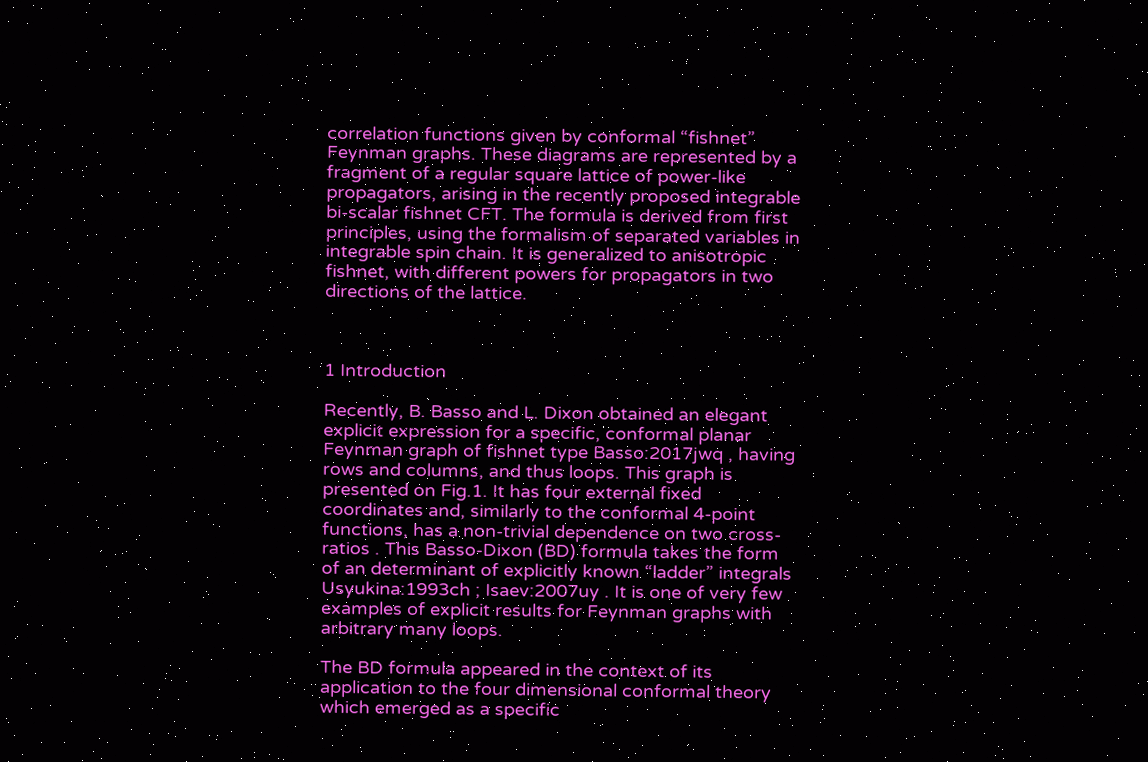correlation functions given by conformal “fishnet” Feynman graphs. These diagrams are represented by a fragment of a regular square lattice of power-like propagators, arising in the recently proposed integrable bi-scalar fishnet CFT. The formula is derived from first principles, using the formalism of separated variables in integrable spin chain. It is generalized to anisotropic fishnet, with different powers for propagators in two directions of the lattice.



1 Introduction

Recently, B. Basso and L. Dixon obtained an elegant explicit expression for a specific, conformal planar Feynman graph of fishnet type Basso:2017jwq , having rows and columns, and thus loops. This graph is presented on Fig.1. It has four external fixed coordinates and, similarly to the conformal 4-point functions, has a non-trivial dependence on two cross-ratios . This Basso-Dixon (BD) formula takes the form of an determinant of explicitly known “ladder” integrals Usyukina:1993ch ; Isaev:2007uy . It is one of very few examples of explicit results for Feynman graphs with arbitrary many loops.

The BD formula appeared in the context of its application to the four dimensional conformal theory which emerged as a specific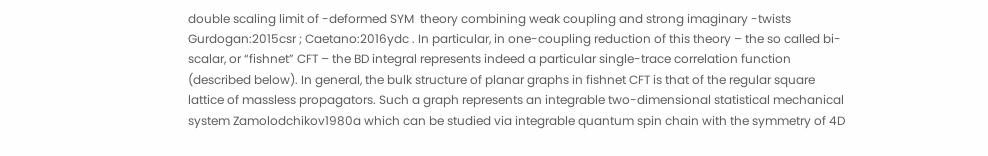double scaling limit of -deformed SYM  theory combining weak coupling and strong imaginary -twists Gurdogan:2015csr ; Caetano:2016ydc . In particular, in one-coupling reduction of this theory – the so called bi-scalar, or “fishnet” CFT – the BD integral represents indeed a particular single-trace correlation function (described below). In general, the bulk structure of planar graphs in fishnet CFT is that of the regular square lattice of massless propagators. Such a graph represents an integrable two-dimensional statistical mechanical system Zamolodchikov1980a which can be studied via integrable quantum spin chain with the symmetry of 4D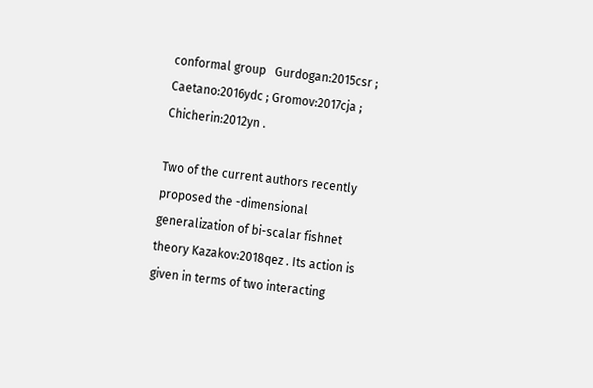conformal group   Gurdogan:2015csr ; Caetano:2016ydc ; Gromov:2017cja ; Chicherin:2012yn .

Two of the current authors recently proposed the -dimensional generalization of bi-scalar fishnet theory Kazakov:2018qez . Its action is given in terms of two interacting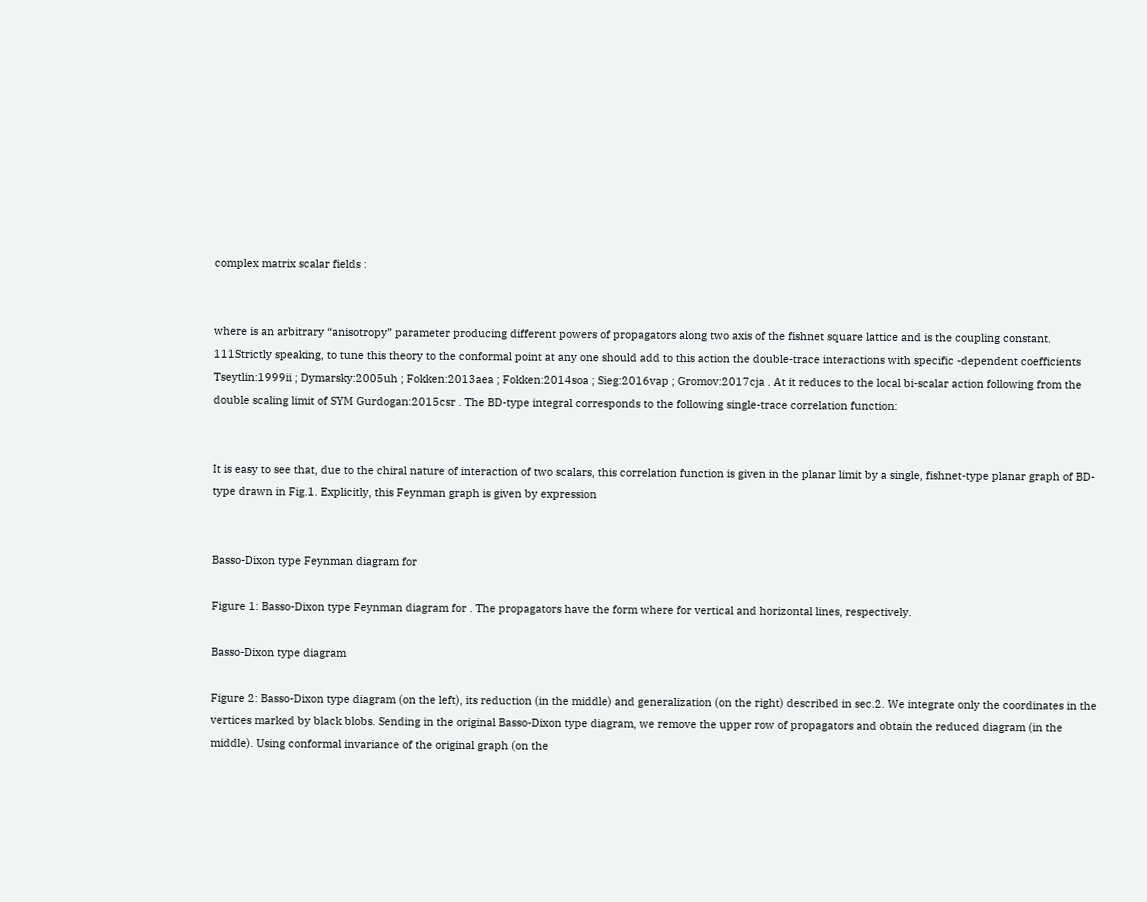complex matrix scalar fields :


where is an arbitrary “anisotropy” parameter producing different powers of propagators along two axis of the fishnet square lattice and is the coupling constant. 111Strictly speaking, to tune this theory to the conformal point at any one should add to this action the double-trace interactions with specific -dependent coefficients Tseytlin:1999ii ; Dymarsky:2005uh ; Fokken:2013aea ; Fokken:2014soa ; Sieg:2016vap ; Gromov:2017cja . At it reduces to the local bi-scalar action following from the double scaling limit of SYM Gurdogan:2015csr . The BD-type integral corresponds to the following single-trace correlation function:


It is easy to see that, due to the chiral nature of interaction of two scalars, this correlation function is given in the planar limit by a single, fishnet-type planar graph of BD-type drawn in Fig.1. Explicitly, this Feynman graph is given by expression


Basso-Dixon type Feynman diagram for

Figure 1: Basso-Dixon type Feynman diagram for . The propagators have the form where for vertical and horizontal lines, respectively.

Basso-Dixon type diagram

Figure 2: Basso-Dixon type diagram (on the left), its reduction (in the middle) and generalization (on the right) described in sec.2. We integrate only the coordinates in the vertices marked by black blobs. Sending in the original Basso-Dixon type diagram, we remove the upper row of propagators and obtain the reduced diagram (in the middle). Using conformal invariance of the original graph (on the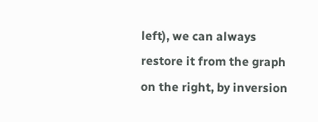left), we can always restore it from the graph on the right, by inversion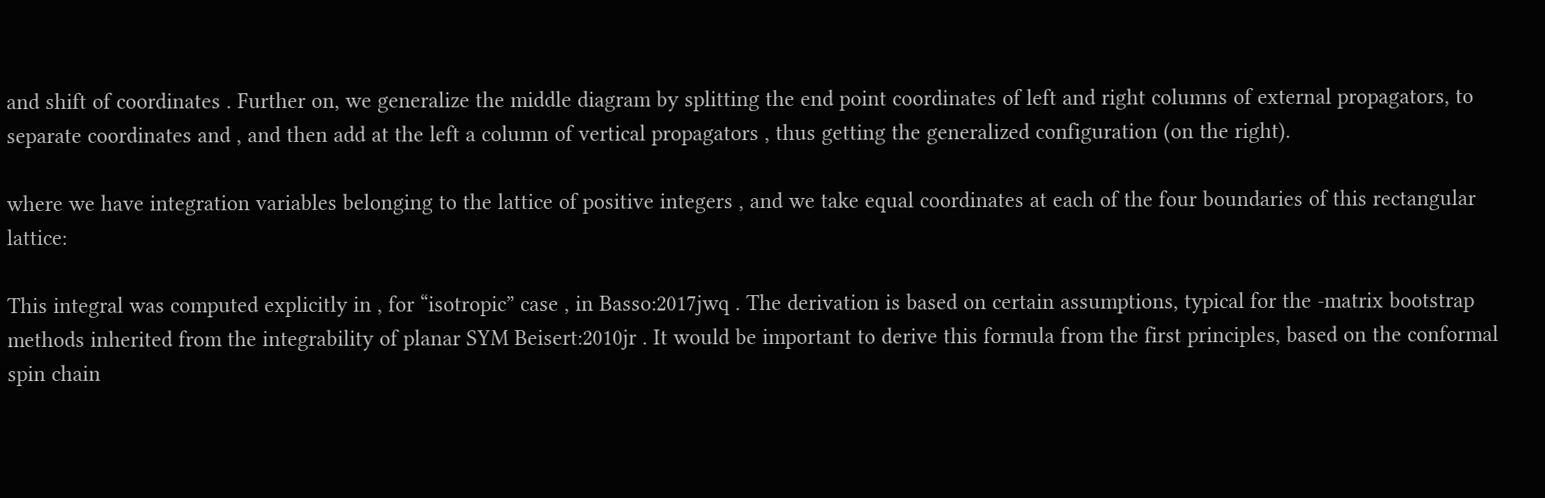and shift of coordinates . Further on, we generalize the middle diagram by splitting the end point coordinates of left and right columns of external propagators, to separate coordinates and , and then add at the left a column of vertical propagators , thus getting the generalized configuration (on the right).

where we have integration variables belonging to the lattice of positive integers , and we take equal coordinates at each of the four boundaries of this rectangular lattice:

This integral was computed explicitly in , for “isotropic” case , in Basso:2017jwq . The derivation is based on certain assumptions, typical for the -matrix bootstrap methods inherited from the integrability of planar SYM Beisert:2010jr . It would be important to derive this formula from the first principles, based on the conformal spin chain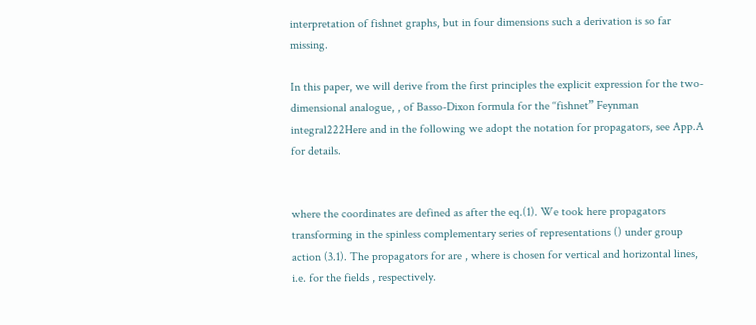interpretation of fishnet graphs, but in four dimensions such a derivation is so far missing.

In this paper, we will derive from the first principles the explicit expression for the two-dimensional analogue, , of Basso-Dixon formula for the ‘‘fishnet” Feynman integral222Here and in the following we adopt the notation for propagators, see App.A for details.


where the coordinates are defined as after the eq.(1). We took here propagators transforming in the spinless complementary series of representations () under group action (3.1). The propagators for are , where is chosen for vertical and horizontal lines, i.e. for the fields , respectively.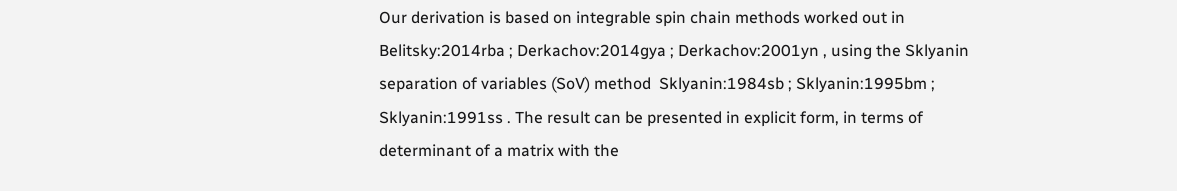Our derivation is based on integrable spin chain methods worked out in Belitsky:2014rba ; Derkachov:2014gya ; Derkachov:2001yn , using the Sklyanin separation of variables (SoV) method  Sklyanin:1984sb ; Sklyanin:1995bm ; Sklyanin:1991ss . The result can be presented in explicit form, in terms of determinant of a matrix with the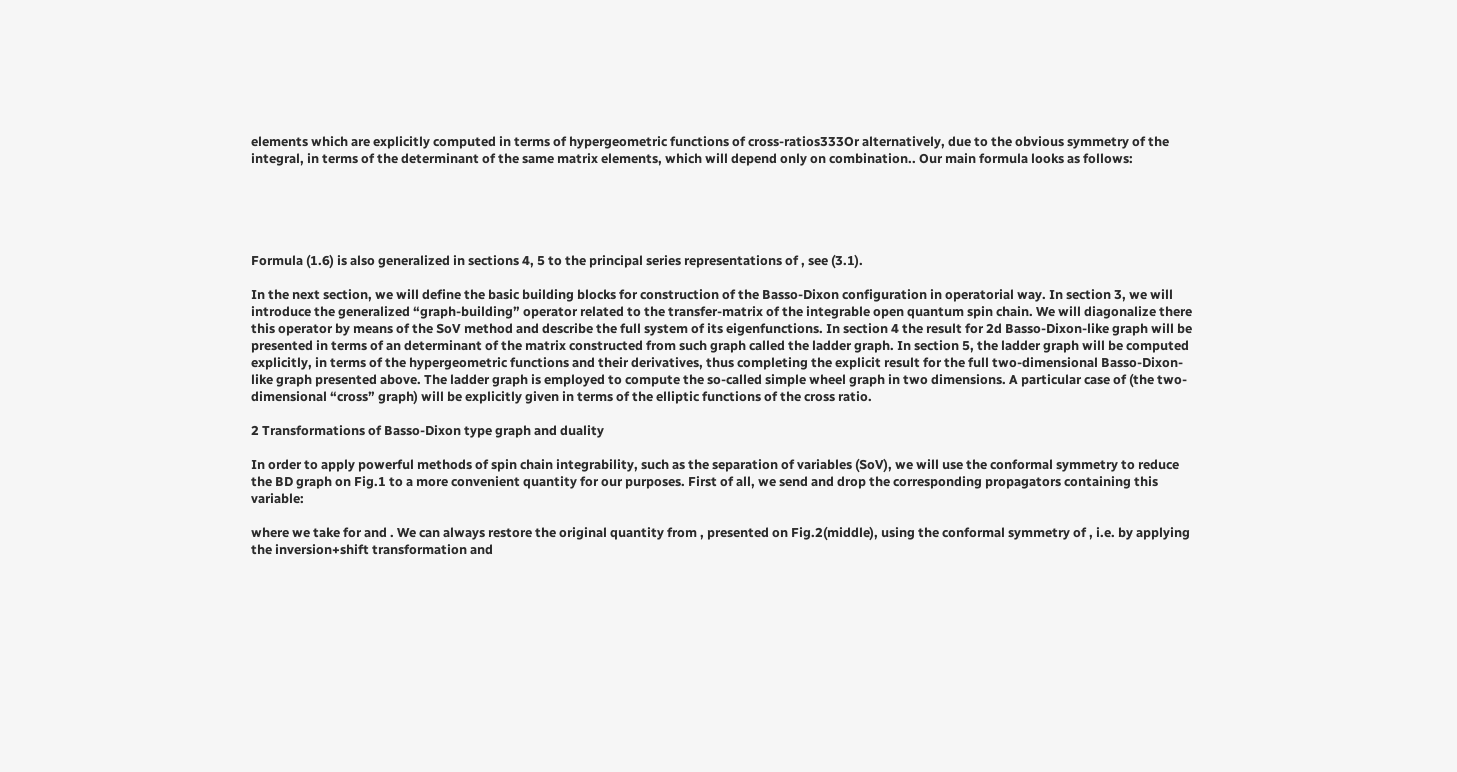elements which are explicitly computed in terms of hypergeometric functions of cross-ratios333Or alternatively, due to the obvious symmetry of the integral, in terms of the determinant of the same matrix elements, which will depend only on combination.. Our main formula looks as follows:





Formula (1.6) is also generalized in sections 4, 5 to the principal series representations of , see (3.1).

In the next section, we will define the basic building blocks for construction of the Basso-Dixon configuration in operatorial way. In section 3, we will introduce the generalized “graph-building” operator related to the transfer-matrix of the integrable open quantum spin chain. We will diagonalize there this operator by means of the SoV method and describe the full system of its eigenfunctions. In section 4 the result for 2d Basso-Dixon-like graph will be presented in terms of an determinant of the matrix constructed from such graph called the ladder graph. In section 5, the ladder graph will be computed explicitly, in terms of the hypergeometric functions and their derivatives, thus completing the explicit result for the full two-dimensional Basso-Dixon-like graph presented above. The ladder graph is employed to compute the so-called simple wheel graph in two dimensions. A particular case of (the two-dimensional “cross” graph) will be explicitly given in terms of the elliptic functions of the cross ratio.

2 Transformations of Basso-Dixon type graph and duality

In order to apply powerful methods of spin chain integrability, such as the separation of variables (SoV), we will use the conformal symmetry to reduce the BD graph on Fig.1 to a more convenient quantity for our purposes. First of all, we send and drop the corresponding propagators containing this variable:

where we take for and . We can always restore the original quantity from , presented on Fig.2(middle), using the conformal symmetry of , i.e. by applying the inversion+shift transformation and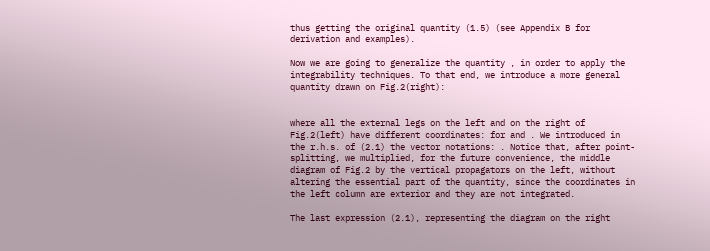thus getting the original quantity (1.5) (see Appendix B for derivation and examples).

Now we are going to generalize the quantity , in order to apply the integrability techniques. To that end, we introduce a more general quantity drawn on Fig.2(right):


where all the external legs on the left and on the right of Fig.2(left) have different coordinates: for and . We introduced in the r.h.s. of (2.1) the vector notations: . Notice that, after point-splitting, we multiplied, for the future convenience, the middle diagram of Fig.2 by the vertical propagators on the left, without altering the essential part of the quantity, since the coordinates in the left column are exterior and they are not integrated.

The last expression (2.1), representing the diagram on the right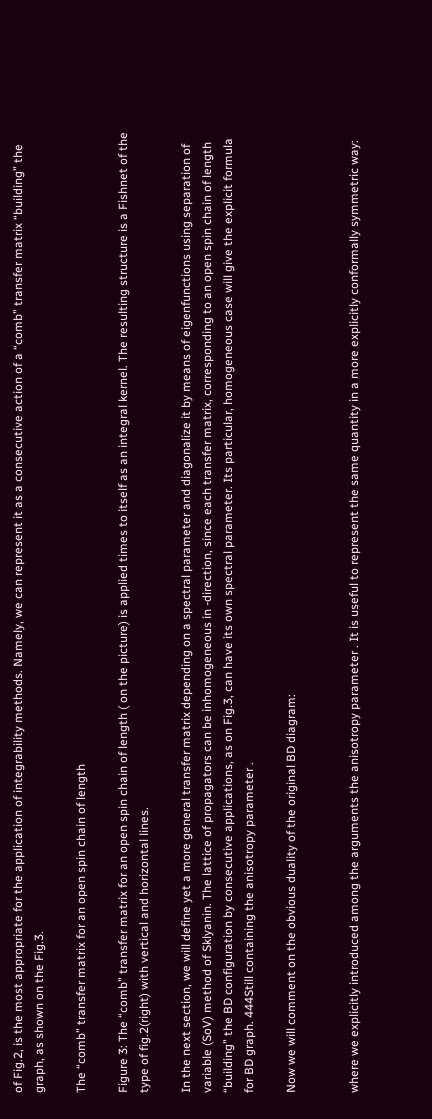of Fig.2, is the most appropriate for the application of integrability methods. Namely, we can represent it as a consecutive action of a “comb” transfer matrix “building” the graph, as shown on the Fig.3.

The “comb” transfer matrix for an open spin chain of length

Figure 3: The “comb” transfer matrix for an open spin chain of length ( on the picture) is applied times to itself as an integral kernel. The resulting structure is a Fishnet of the type of fig.2(right) with vertical and horizontal lines.

In the next section, we will define yet a more general transfer matrix depending on a spectral parameter and diagonalize it by means of eigenfunctions using separation of variable (SoV) method of Sklyanin. The lattice of propagators can be inhomogeneous in -direction, since each transfer matrix, corresponding to an open spin chain of length “building” the BD configuration by consecutive applications, as on Fig.3, can have its own spectral parameter. Its particular, homogeneous case will give the explicit formula for BD graph. 444Still containing the anisotropy parameter .

Now we will comment on the obvious duality of the original BD diagram:


where we explicitly introduced among the arguments the anisotropy parameter . It is useful to represent the same quantity in a more explicitly conformally symmetric way: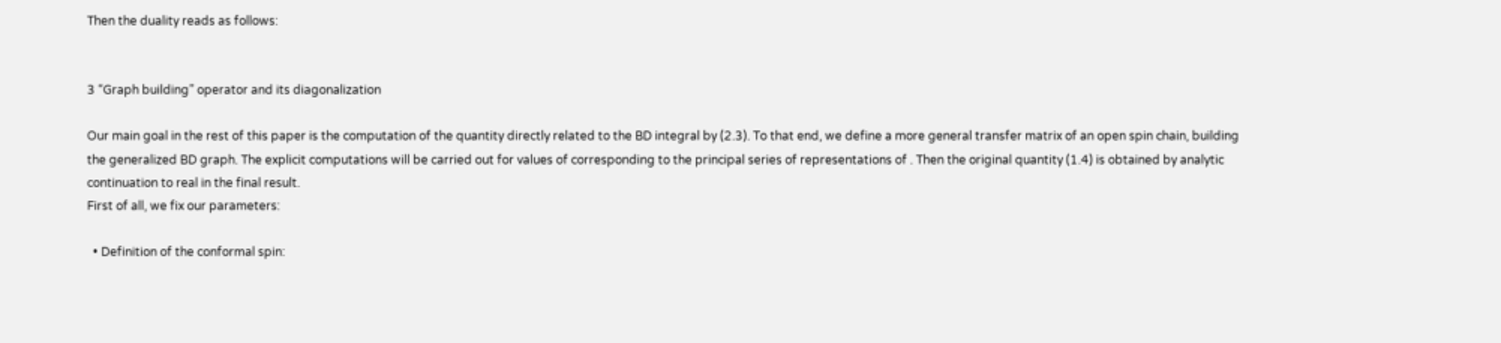Then the duality reads as follows:


3 “Graph building” operator and its diagonalization

Our main goal in the rest of this paper is the computation of the quantity directly related to the BD integral by (2.3). To that end, we define a more general transfer matrix of an open spin chain, building the generalized BD graph. The explicit computations will be carried out for values of corresponding to the principal series of representations of . Then the original quantity (1.4) is obtained by analytic continuation to real in the final result.
First of all, we fix our parameters:

  • Definition of the conformal spin: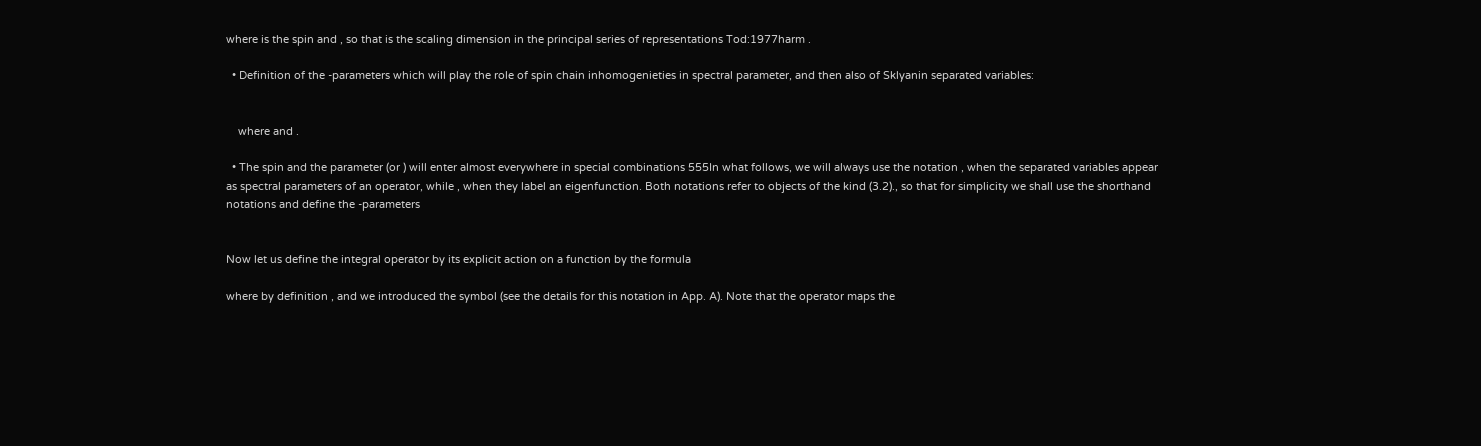where is the spin and , so that is the scaling dimension in the principal series of representations Tod:1977harm .

  • Definition of the -parameters which will play the role of spin chain inhomogenieties in spectral parameter, and then also of Sklyanin separated variables:


    where and .

  • The spin and the parameter (or ) will enter almost everywhere in special combinations 555In what follows, we will always use the notation , when the separated variables appear as spectral parameters of an operator, while , when they label an eigenfunction. Both notations refer to objects of the kind (3.2)., so that for simplicity we shall use the shorthand notations and define the -parameters


Now let us define the integral operator by its explicit action on a function by the formula

where by definition , and we introduced the symbol (see the details for this notation in App. A). Note that the operator maps the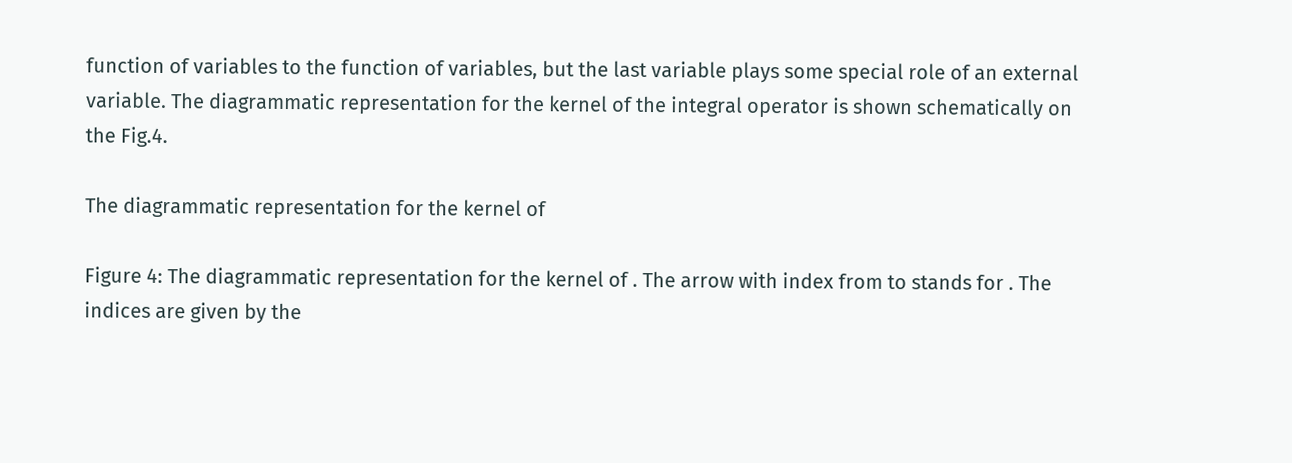function of variables to the function of variables, but the last variable plays some special role of an external variable. The diagrammatic representation for the kernel of the integral operator is shown schematically on the Fig.4.

The diagrammatic representation for the kernel of

Figure 4: The diagrammatic representation for the kernel of . The arrow with index from to stands for . The indices are given by the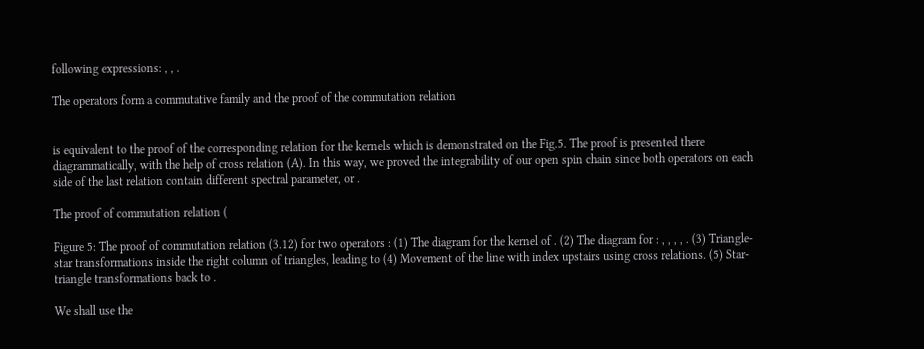following expressions: , , .

The operators form a commutative family and the proof of the commutation relation


is equivalent to the proof of the corresponding relation for the kernels which is demonstrated on the Fig.5. The proof is presented there diagrammatically, with the help of cross relation (A). In this way, we proved the integrability of our open spin chain since both operators on each side of the last relation contain different spectral parameter, or .

The proof of commutation relation (

Figure 5: The proof of commutation relation (3.12) for two operators : (1) The diagram for the kernel of . (2) The diagram for : , , , , . (3) Triangle-star transformations inside the right column of triangles, leading to (4) Movement of the line with index upstairs using cross relations. (5) Star-triangle transformations back to .

We shall use the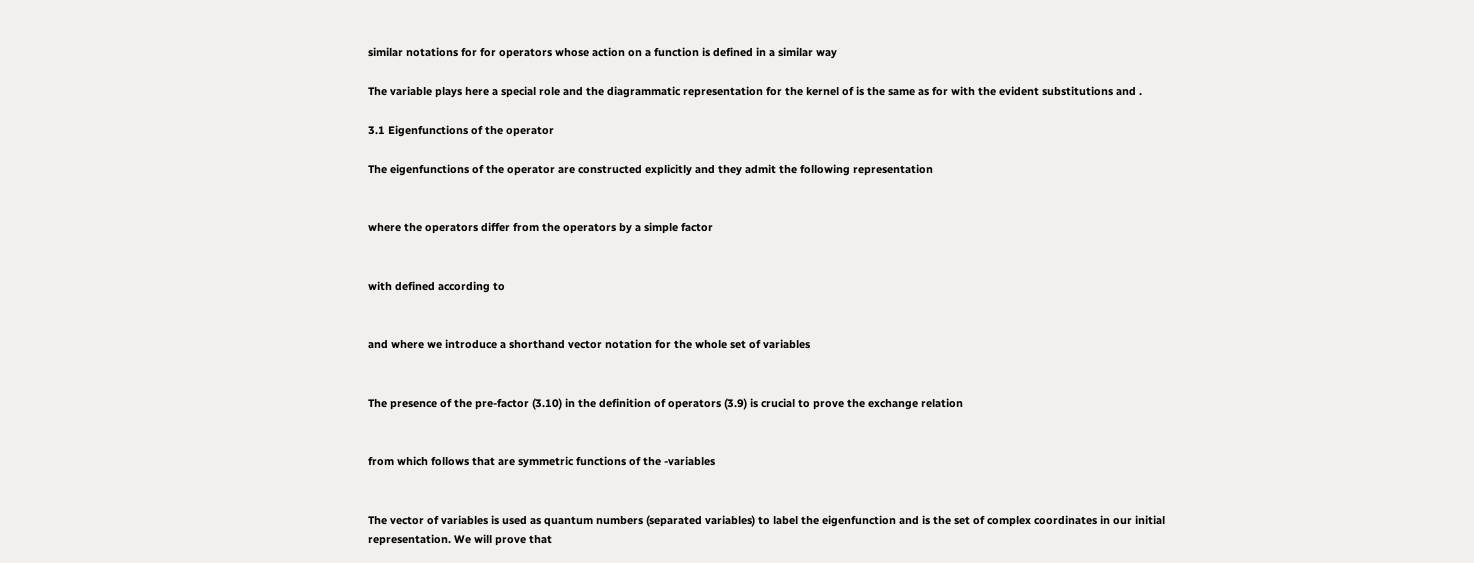similar notations for for operators whose action on a function is defined in a similar way

The variable plays here a special role and the diagrammatic representation for the kernel of is the same as for with the evident substitutions and .

3.1 Eigenfunctions of the operator

The eigenfunctions of the operator are constructed explicitly and they admit the following representation


where the operators differ from the operators by a simple factor


with defined according to


and where we introduce a shorthand vector notation for the whole set of variables


The presence of the pre-factor (3.10) in the definition of operators (3.9) is crucial to prove the exchange relation


from which follows that are symmetric functions of the -variables


The vector of variables is used as quantum numbers (separated variables) to label the eigenfunction and is the set of complex coordinates in our initial representation. We will prove that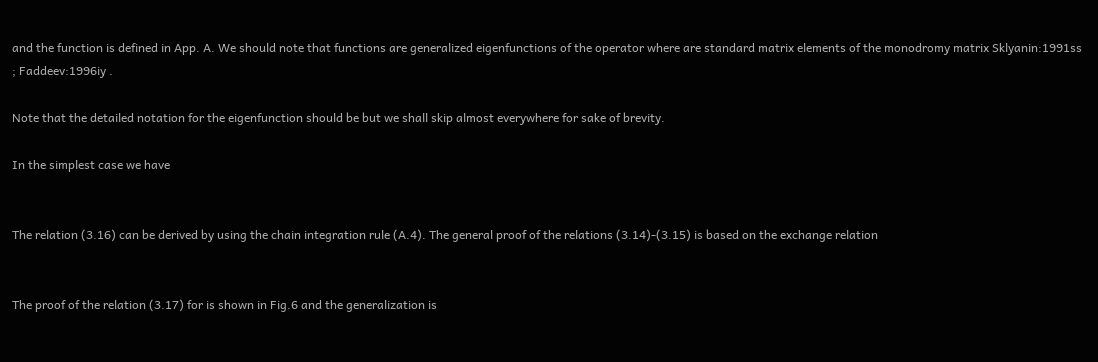and the function is defined in App. A. We should note that functions are generalized eigenfunctions of the operator where are standard matrix elements of the monodromy matrix Sklyanin:1991ss ; Faddeev:1996iy .

Note that the detailed notation for the eigenfunction should be but we shall skip almost everywhere for sake of brevity.

In the simplest case we have


The relation (3.16) can be derived by using the chain integration rule (A.4). The general proof of the relations (3.14)-(3.15) is based on the exchange relation


The proof of the relation (3.17) for is shown in Fig.6 and the generalization is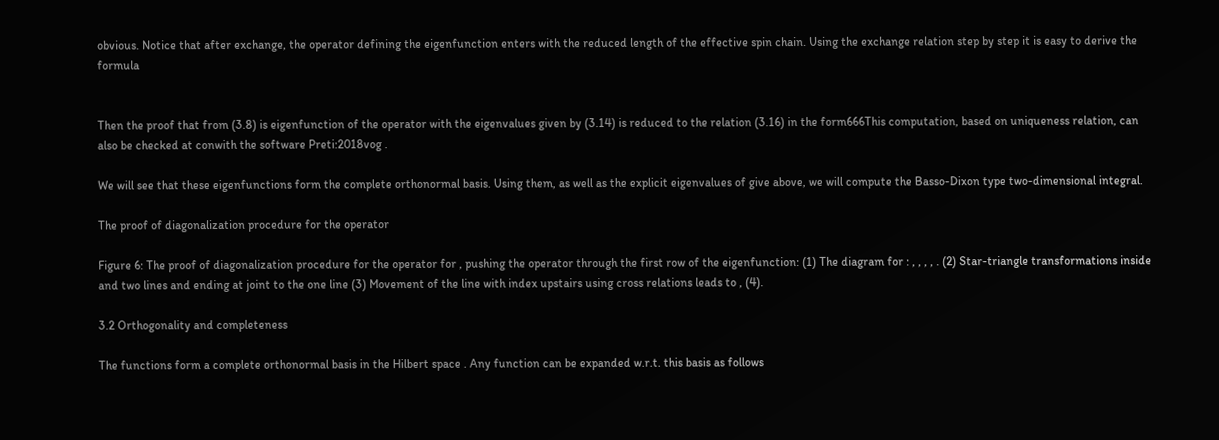obvious. Notice that after exchange, the operator defining the eigenfunction enters with the reduced length of the effective spin chain. Using the exchange relation step by step it is easy to derive the formula


Then the proof that from (3.8) is eigenfunction of the operator with the eigenvalues given by (3.14) is reduced to the relation (3.16) in the form666This computation, based on uniqueness relation, can also be checked at conwith the software Preti:2018vog .

We will see that these eigenfunctions form the complete orthonormal basis. Using them, as well as the explicit eigenvalues of give above, we will compute the Basso-Dixon type two-dimensional integral.

The proof of diagonalization procedure for the operator

Figure 6: The proof of diagonalization procedure for the operator for , pushing the operator through the first row of the eigenfunction: (1) The diagram for : , , , , . (2) Star-triangle transformations inside and two lines and ending at joint to the one line (3) Movement of the line with index upstairs using cross relations leads to , (4).

3.2 Orthogonality and completeness

The functions form a complete orthonormal basis in the Hilbert space . Any function can be expanded w.r.t. this basis as follows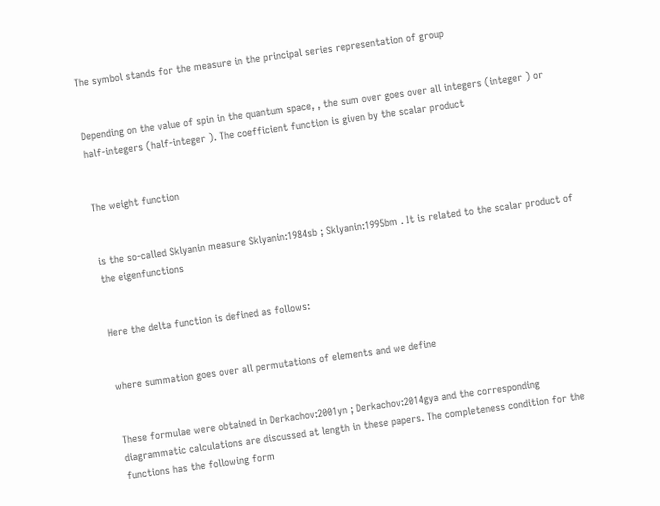The symbol stands for the measure in the principal series representation of group


Depending on the value of spin in the quantum space, , the sum over goes over all integers (integer ) or half-integers (half-integer ). The coefficient function is given by the scalar product


The weight function


is the so-called Sklyanin measure Sklyanin:1984sb ; Sklyanin:1995bm . It is related to the scalar product of the eigenfunctions


Here the delta function is defined as follows:


where summation goes over all permutations of elements and we define


These formulae were obtained in Derkachov:2001yn ; Derkachov:2014gya and the corresponding diagrammatic calculations are discussed at length in these papers. The completeness condition for the functions has the following form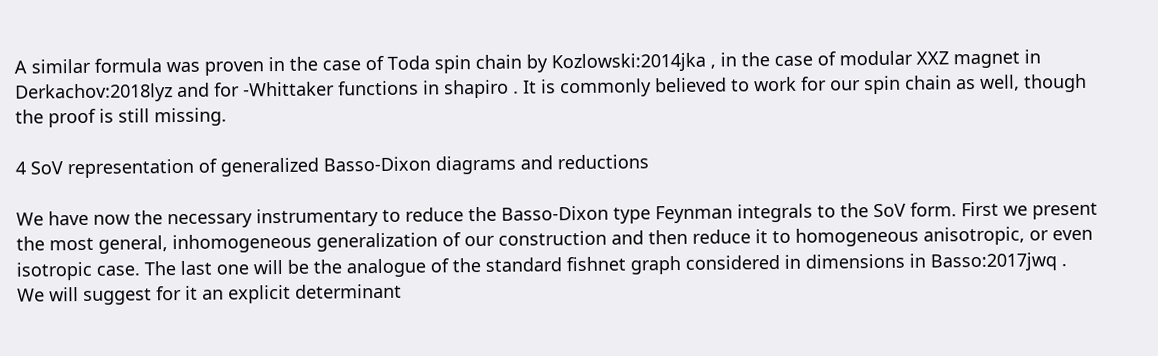A similar formula was proven in the case of Toda spin chain by Kozlowski:2014jka , in the case of modular XXZ magnet in Derkachov:2018lyz and for -Whittaker functions in shapiro . It is commonly believed to work for our spin chain as well, though the proof is still missing.

4 SoV representation of generalized Basso-Dixon diagrams and reductions

We have now the necessary instrumentary to reduce the Basso-Dixon type Feynman integrals to the SoV form. First we present the most general, inhomogeneous generalization of our construction and then reduce it to homogeneous anisotropic, or even isotropic case. The last one will be the analogue of the standard fishnet graph considered in dimensions in Basso:2017jwq . We will suggest for it an explicit determinant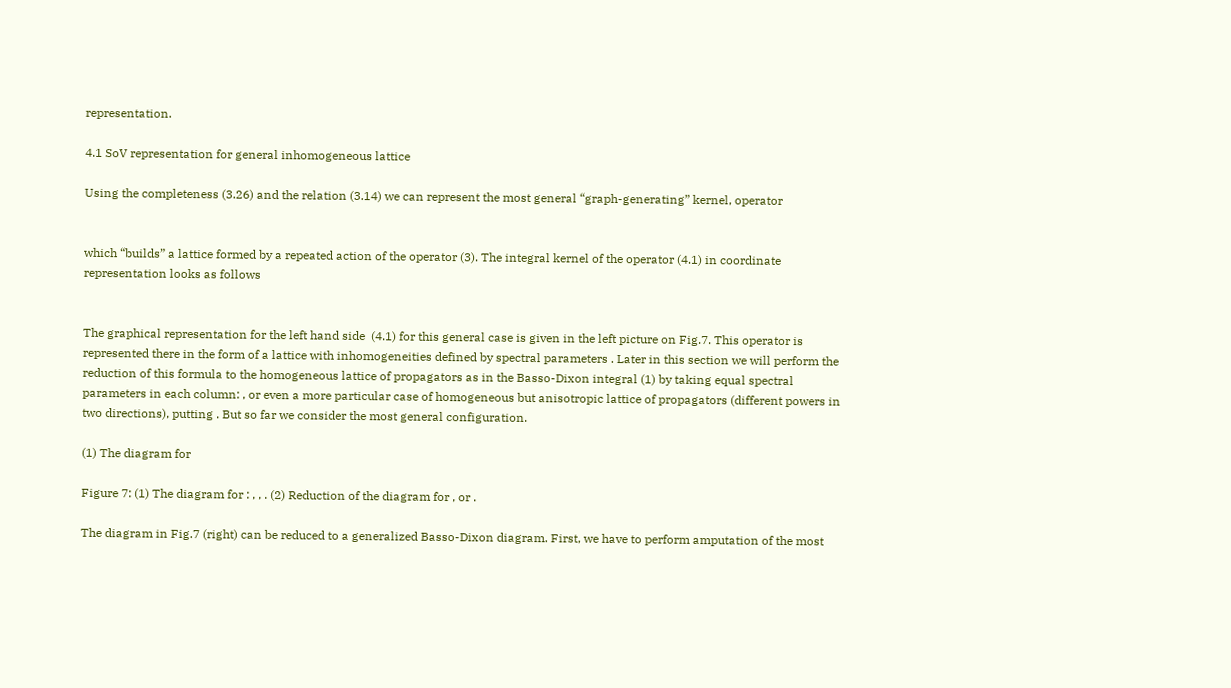representation.

4.1 SoV representation for general inhomogeneous lattice

Using the completeness (3.26) and the relation (3.14) we can represent the most general “graph-generating” kernel, operator


which “builds” a lattice formed by a repeated action of the operator (3). The integral kernel of the operator (4.1) in coordinate representation looks as follows


The graphical representation for the left hand side  (4.1) for this general case is given in the left picture on Fig.7. This operator is represented there in the form of a lattice with inhomogeneities defined by spectral parameters . Later in this section we will perform the reduction of this formula to the homogeneous lattice of propagators as in the Basso-Dixon integral (1) by taking equal spectral parameters in each column: , or even a more particular case of homogeneous but anisotropic lattice of propagators (different powers in two directions), putting . But so far we consider the most general configuration.

(1) The diagram for

Figure 7: (1) The diagram for : , , . (2) Reduction of the diagram for , or .

The diagram in Fig.7 (right) can be reduced to a generalized Basso-Dixon diagram. First, we have to perform amputation of the most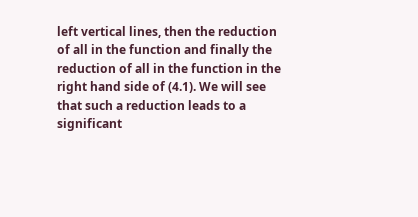left vertical lines, then the reduction of all in the function and finally the reduction of all in the function in the right hand side of (4.1). We will see that such a reduction leads to a significant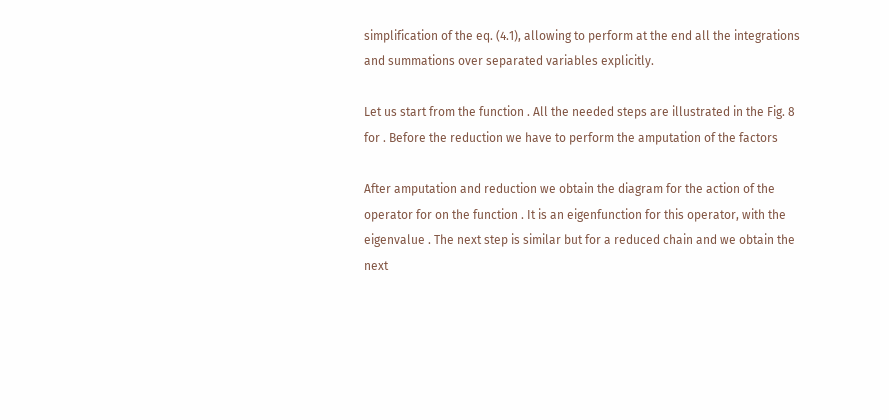simplification of the eq. (4.1), allowing to perform at the end all the integrations and summations over separated variables explicitly.

Let us start from the function . All the needed steps are illustrated in the Fig. 8 for . Before the reduction we have to perform the amputation of the factors

After amputation and reduction we obtain the diagram for the action of the operator for on the function . It is an eigenfunction for this operator, with the eigenvalue . The next step is similar but for a reduced chain and we obtain the next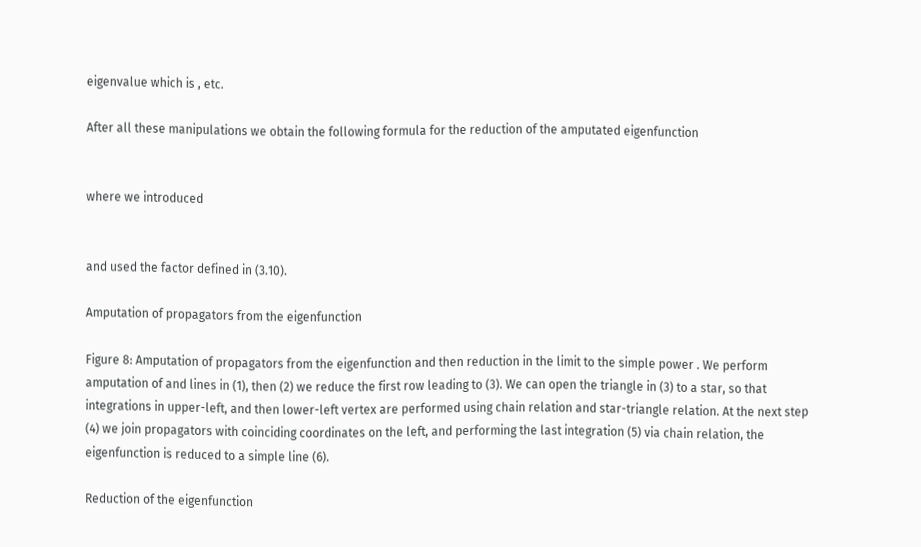eigenvalue which is , etc.

After all these manipulations we obtain the following formula for the reduction of the amputated eigenfunction


where we introduced


and used the factor defined in (3.10).

Amputation of propagators from the eigenfunction

Figure 8: Amputation of propagators from the eigenfunction and then reduction in the limit to the simple power . We perform amputation of and lines in (1), then (2) we reduce the first row leading to (3). We can open the triangle in (3) to a star, so that integrations in upper-left, and then lower-left vertex are performed using chain relation and star-triangle relation. At the next step (4) we join propagators with coinciding coordinates on the left, and performing the last integration (5) via chain relation, the eigenfunction is reduced to a simple line (6).

Reduction of the eigenfunction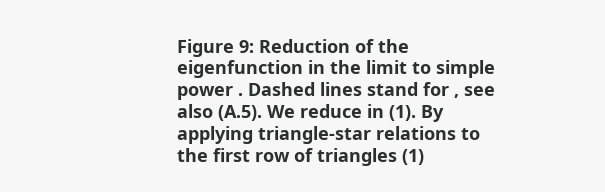Figure 9: Reduction of the eigenfunction in the limit to simple power . Dashed lines stand for , see also (A.5). We reduce in (1). By applying triangle-star relations to the first row of triangles (1)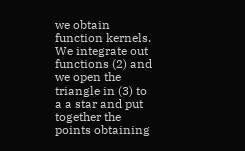we obtain function kernels. We integrate out functions (2) and we open the triangle in (3) to a a star and put together the points obtaining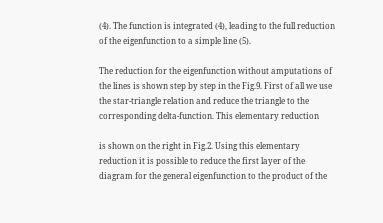(4). The function is integrated (4), leading to the full reduction of the eigenfunction to a simple line (5).

The reduction for the eigenfunction without amputations of the lines is shown step by step in the Fig.9. First of all we use the star-triangle relation and reduce the triangle to the corresponding delta-function. This elementary reduction

is shown on the right in Fig.2. Using this elementary reduction it is possible to reduce the first layer of the diagram for the general eigenfunction to the product of the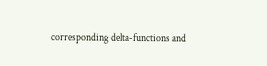corresponding delta-functions and